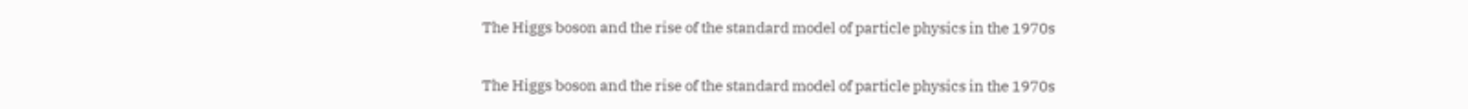The Higgs boson and the rise of the standard model of particle physics in the 1970s

The Higgs boson and the rise of the standard model of particle physics in the 1970s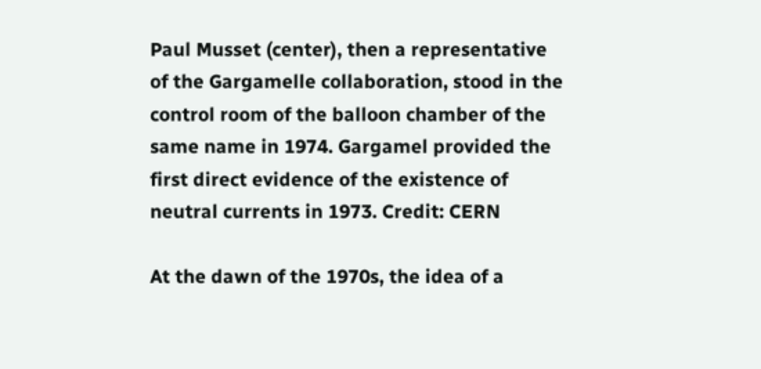Paul Musset (center), then a representative of the Gargamelle collaboration, stood in the control room of the balloon chamber of the same name in 1974. Gargamel provided the first direct evidence of the existence of neutral currents in 1973. Credit: CERN

At the dawn of the 1970s, the idea of a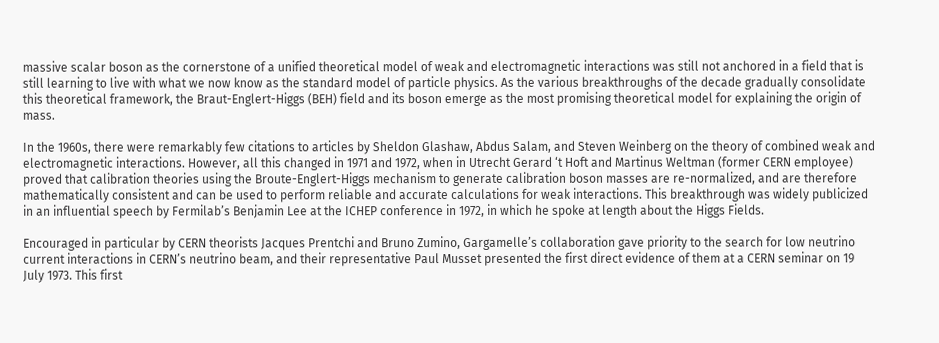massive scalar boson as the cornerstone of a unified theoretical model of weak and electromagnetic interactions was still not anchored in a field that is still learning to live with what we now know as the standard model of particle physics. As the various breakthroughs of the decade gradually consolidate this theoretical framework, the Braut-Englert-Higgs (BEH) field and its boson emerge as the most promising theoretical model for explaining the origin of mass.

In the 1960s, there were remarkably few citations to articles by Sheldon Glashaw, Abdus Salam, and Steven Weinberg on the theory of combined weak and electromagnetic interactions. However, all this changed in 1971 and 1972, when in Utrecht Gerard ‘t Hoft and Martinus Weltman (former CERN employee) proved that calibration theories using the Broute-Englert-Higgs mechanism to generate calibration boson masses are re-normalized, and are therefore mathematically consistent and can be used to perform reliable and accurate calculations for weak interactions. This breakthrough was widely publicized in an influential speech by Fermilab’s Benjamin Lee at the ICHEP conference in 1972, in which he spoke at length about the Higgs Fields.

Encouraged in particular by CERN theorists Jacques Prentchi and Bruno Zumino, Gargamelle’s collaboration gave priority to the search for low neutrino current interactions in CERN’s neutrino beam, and their representative Paul Musset presented the first direct evidence of them at a CERN seminar on 19 July 1973. This first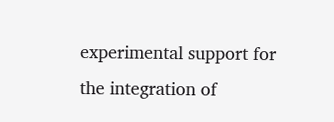experimental support for the integration of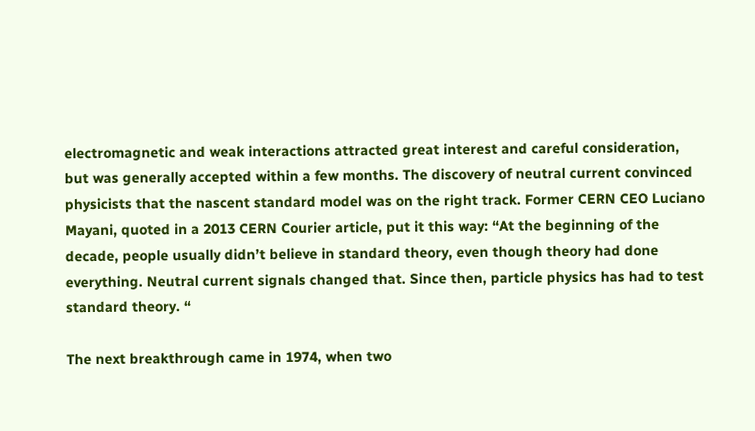electromagnetic and weak interactions attracted great interest and careful consideration, but was generally accepted within a few months. The discovery of neutral current convinced physicists that the nascent standard model was on the right track. Former CERN CEO Luciano Mayani, quoted in a 2013 CERN Courier article, put it this way: “At the beginning of the decade, people usually didn’t believe in standard theory, even though theory had done everything. Neutral current signals changed that. Since then, particle physics has had to test standard theory. “

The next breakthrough came in 1974, when two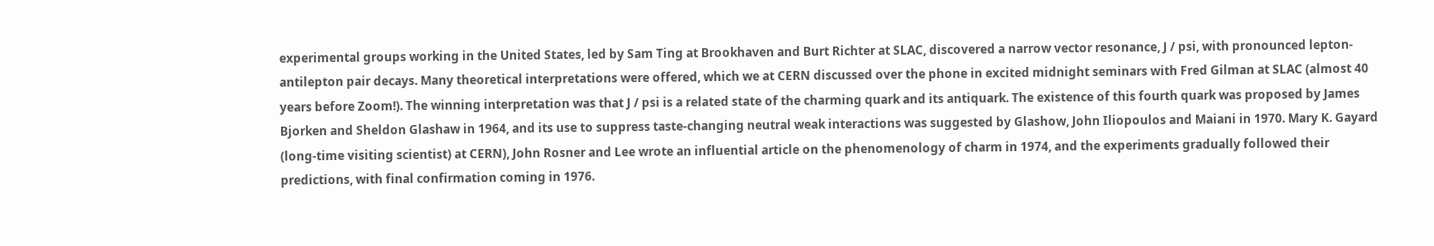experimental groups working in the United States, led by Sam Ting at Brookhaven and Burt Richter at SLAC, discovered a narrow vector resonance, J / psi, with pronounced lepton-antilepton pair decays. Many theoretical interpretations were offered, which we at CERN discussed over the phone in excited midnight seminars with Fred Gilman at SLAC (almost 40 years before Zoom!). The winning interpretation was that J / psi is a related state of the charming quark and its antiquark. The existence of this fourth quark was proposed by James Bjorken and Sheldon Glashaw in 1964, and its use to suppress taste-changing neutral weak interactions was suggested by Glashow, John Iliopoulos and Maiani in 1970. Mary K. Gayard (long-time visiting scientist) at CERN), John Rosner and Lee wrote an influential article on the phenomenology of charm in 1974, and the experiments gradually followed their predictions, with final confirmation coming in 1976.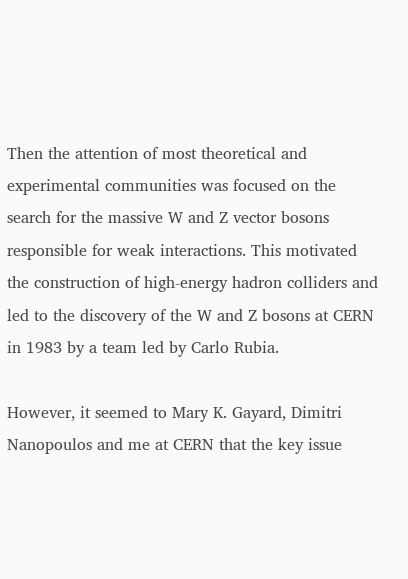Then the attention of most theoretical and experimental communities was focused on the search for the massive W and Z vector bosons responsible for weak interactions. This motivated the construction of high-energy hadron colliders and led to the discovery of the W and Z bosons at CERN in 1983 by a team led by Carlo Rubia.

However, it seemed to Mary K. Gayard, Dimitri Nanopoulos and me at CERN that the key issue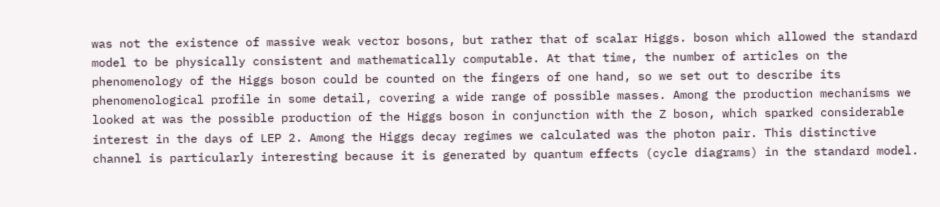was not the existence of massive weak vector bosons, but rather that of scalar Higgs. boson which allowed the standard model to be physically consistent and mathematically computable. At that time, the number of articles on the phenomenology of the Higgs boson could be counted on the fingers of one hand, so we set out to describe its phenomenological profile in some detail, covering a wide range of possible masses. Among the production mechanisms we looked at was the possible production of the Higgs boson in conjunction with the Z boson, which sparked considerable interest in the days of LEP 2. Among the Higgs decay regimes we calculated was the photon pair. This distinctive channel is particularly interesting because it is generated by quantum effects (cycle diagrams) in the standard model.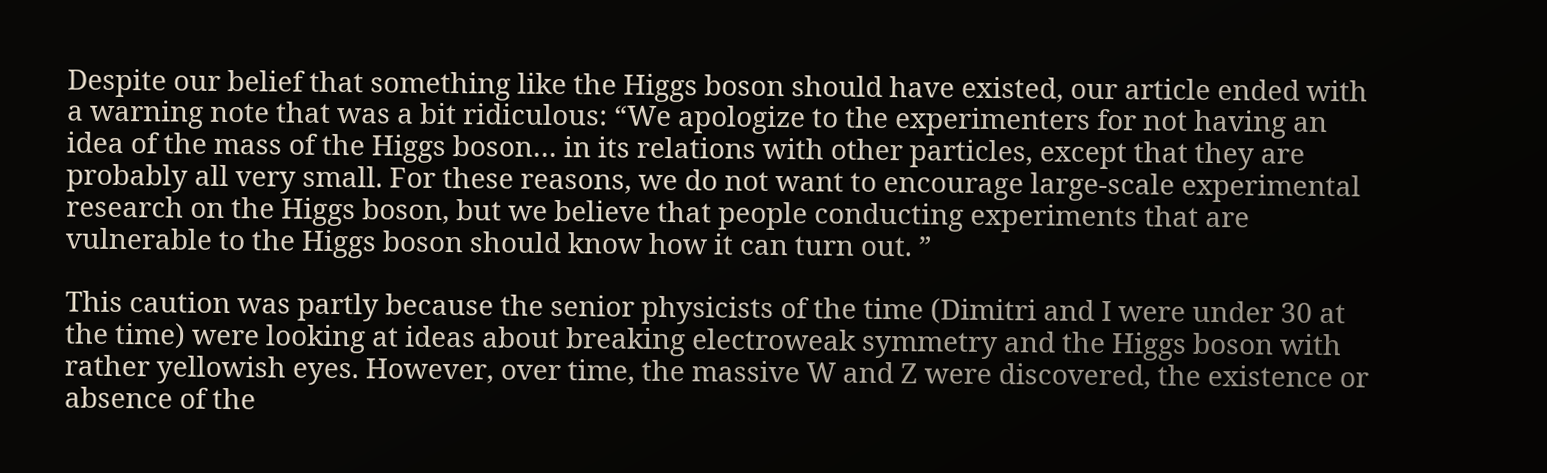Despite our belief that something like the Higgs boson should have existed, our article ended with a warning note that was a bit ridiculous: “We apologize to the experimenters for not having an idea of the mass of the Higgs boson… in its relations with other particles, except that they are probably all very small. For these reasons, we do not want to encourage large-scale experimental research on the Higgs boson, but we believe that people conducting experiments that are vulnerable to the Higgs boson should know how it can turn out. ”

This caution was partly because the senior physicists of the time (Dimitri and I were under 30 at the time) were looking at ideas about breaking electroweak symmetry and the Higgs boson with rather yellowish eyes. However, over time, the massive W and Z were discovered, the existence or absence of the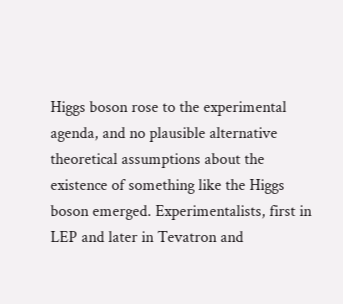Higgs boson rose to the experimental agenda, and no plausible alternative theoretical assumptions about the existence of something like the Higgs boson emerged. Experimentalists, first in LEP and later in Tevatron and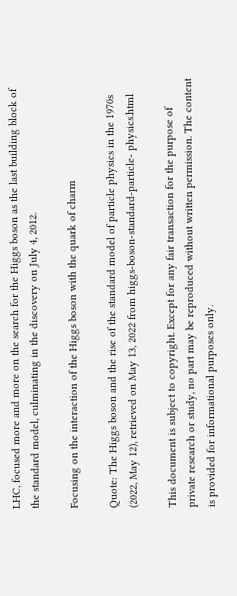LHC, focused more and more on the search for the Higgs boson as the last building block of the standard model, culminating in the discovery on July 4, 2012.

Focusing on the interaction of the Higgs boson with the quark of charm

Quote: The Higgs boson and the rise of the standard model of particle physics in the 1970s (2022, May 12), retrieved on May 13, 2022 from higgs-boson-standard-particle- physics.html

This document is subject to copyright. Except for any fair transaction for the purpose of private research or study, no part may be reproduced without written permission. The content is provided for informational purposes only.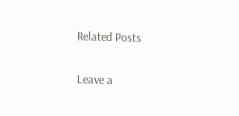Related Posts

Leave a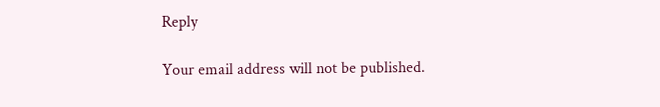Reply

Your email address will not be published.